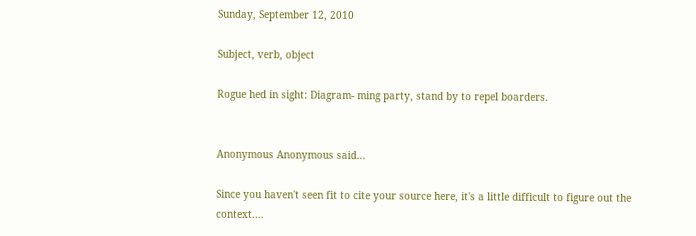Sunday, September 12, 2010

Subject, verb, object

Rogue hed in sight: Diagram- ming party, stand by to repel boarders.


Anonymous Anonymous said...

Since you haven't seen fit to cite your source here, it's a little difficult to figure out the context....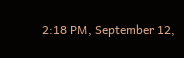2:18 PM, September 12,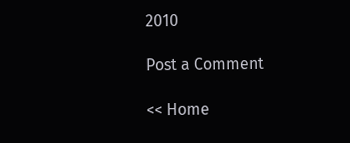2010

Post a Comment

<< Home